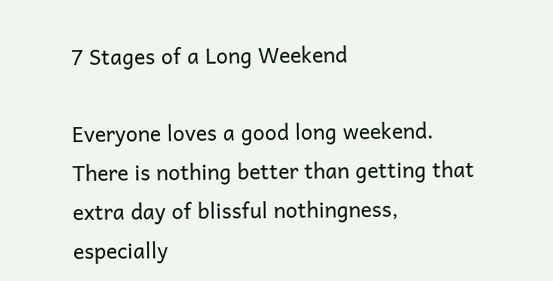7 Stages of a Long Weekend

Everyone loves a good long weekend. There is nothing better than getting that extra day of blissful nothingness, especially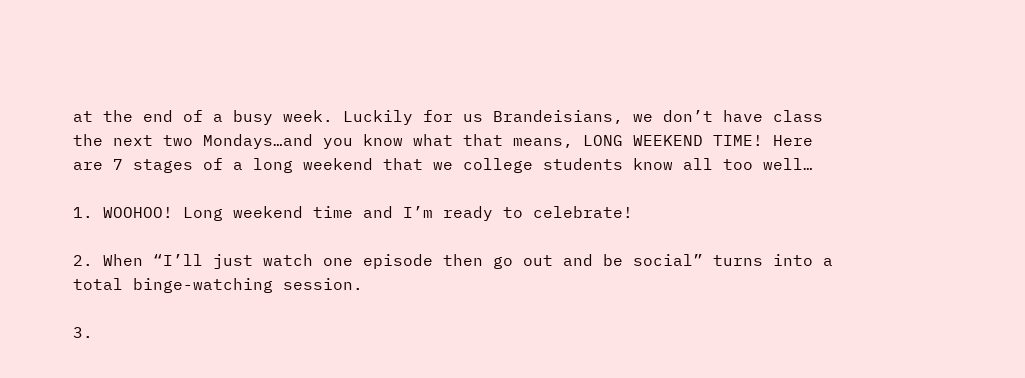at the end of a busy week. Luckily for us Brandeisians, we don’t have class the next two Mondays…and you know what that means, LONG WEEKEND TIME! Here are 7 stages of a long weekend that we college students know all too well…

1. WOOHOO! Long weekend time and I’m ready to celebrate!

2. When “I’ll just watch one episode then go out and be social” turns into a total binge-watching session.

3.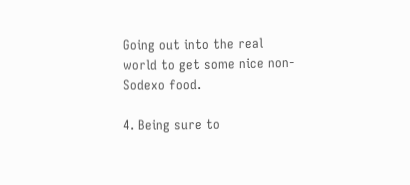Going out into the real world to get some nice non-Sodexo food.

4. Being sure to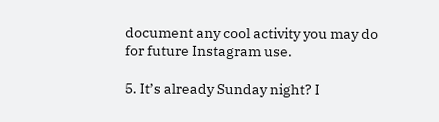document any cool activity you may do for future Instagram use.

5. It’s already Sunday night? I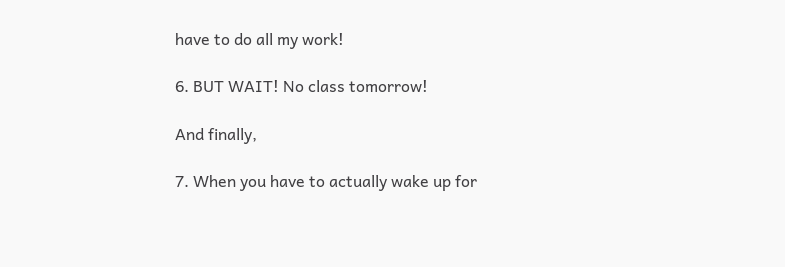have to do all my work!

6. BUT WAIT! No class tomorrow!

And finally,

7. When you have to actually wake up for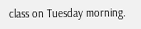class on Tuesday morning.